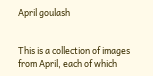April goulash


This is a collection of images from April, each of which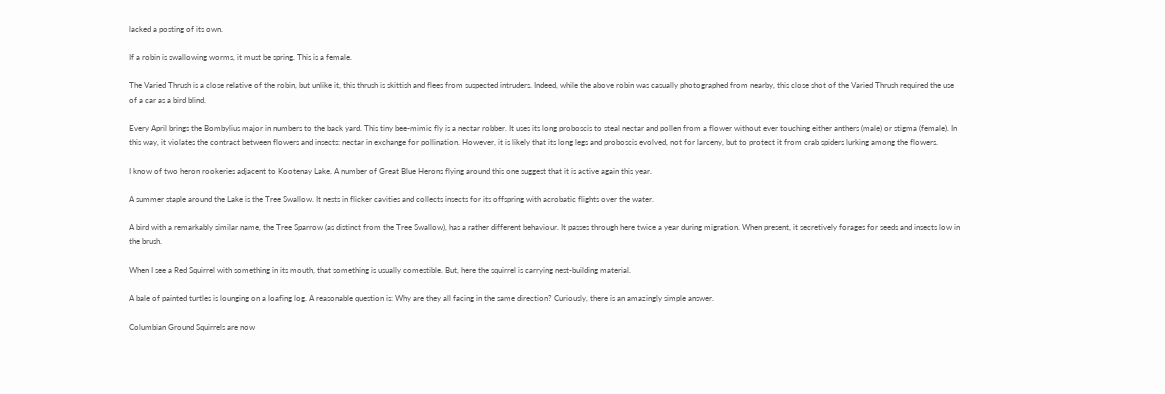lacked a posting of its own.

If a robin is swallowing worms, it must be spring. This is a female.

The Varied Thrush is a close relative of the robin, but unlike it, this thrush is skittish and flees from suspected intruders. Indeed, while the above robin was casually photographed from nearby, this close shot of the Varied Thrush required the use of a car as a bird blind.

Every April brings the Bombylius major in numbers to the back yard. This tiny bee-mimic fly is a nectar robber. It uses its long proboscis to steal nectar and pollen from a flower without ever touching either anthers (male) or stigma (female). In this way, it violates the contract between flowers and insects: nectar in exchange for pollination. However, it is likely that its long legs and proboscis evolved, not for larceny, but to protect it from crab spiders lurking among the flowers.

I know of two heron rookeries adjacent to Kootenay Lake. A number of Great Blue Herons flying around this one suggest that it is active again this year.

A summer staple around the Lake is the Tree Swallow. It nests in flicker cavities and collects insects for its offspring with acrobatic flights over the water.

A bird with a remarkably similar name, the Tree Sparrow (as distinct from the Tree Swallow), has a rather different behaviour. It passes through here twice a year during migration. When present, it secretively forages for seeds and insects low in the brush.

When I see a Red Squirrel with something in its mouth, that something is usually comestible. But, here the squirrel is carrying nest-building material.

A bale of painted turtles is lounging on a loafing log. A reasonable question is: Why are they all facing in the same direction? Curiously, there is an amazingly simple answer.

Columbian Ground Squirrels are now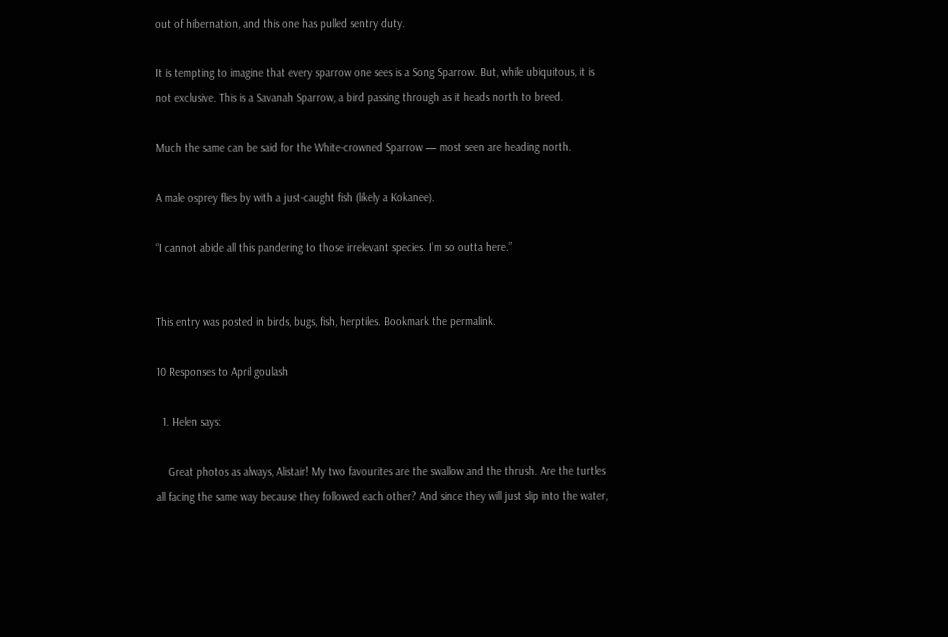out of hibernation, and this one has pulled sentry duty.

It is tempting to imagine that every sparrow one sees is a Song Sparrow. But, while ubiquitous, it is not exclusive. This is a Savanah Sparrow, a bird passing through as it heads north to breed.

Much the same can be said for the White-crowned Sparrow — most seen are heading north.

A male osprey flies by with a just-caught fish (likely a Kokanee).

“I cannot abide all this pandering to those irrelevant species. I’m so outta here.”


This entry was posted in birds, bugs, fish, herptiles. Bookmark the permalink.

10 Responses to April goulash

  1. Helen says:

    Great photos as always, Alistair! My two favourites are the swallow and the thrush. Are the turtles all facing the same way because they followed each other? And since they will just slip into the water,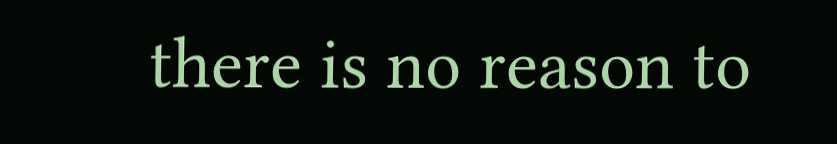there is no reason to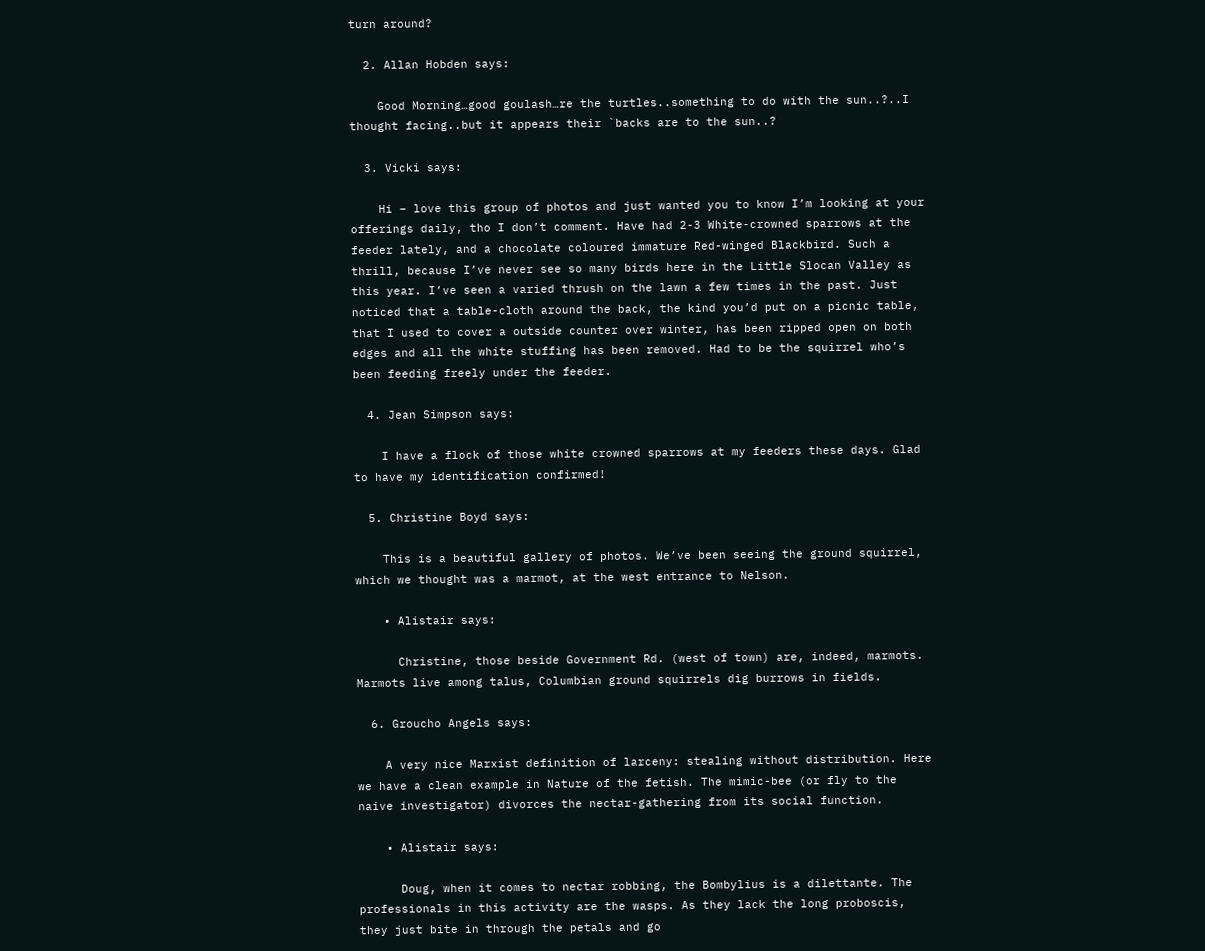turn around?

  2. Allan Hobden says:

    Good Morning…good goulash…re the turtles..something to do with the sun..?..I thought facing..but it appears their `backs are to the sun..?

  3. Vicki says:

    Hi – love this group of photos and just wanted you to know I’m looking at your offerings daily, tho I don’t comment. Have had 2-3 White-crowned sparrows at the feeder lately, and a chocolate coloured immature Red-winged Blackbird. Such a thrill, because I’ve never see so many birds here in the Little Slocan Valley as this year. I’ve seen a varied thrush on the lawn a few times in the past. Just noticed that a table-cloth around the back, the kind you’d put on a picnic table, that I used to cover a outside counter over winter, has been ripped open on both edges and all the white stuffing has been removed. Had to be the squirrel who’s been feeding freely under the feeder.

  4. Jean Simpson says:

    I have a flock of those white crowned sparrows at my feeders these days. Glad to have my identification confirmed!

  5. Christine Boyd says:

    This is a beautiful gallery of photos. We’ve been seeing the ground squirrel, which we thought was a marmot, at the west entrance to Nelson.

    • Alistair says:

      Christine, those beside Government Rd. (west of town) are, indeed, marmots. Marmots live among talus, Columbian ground squirrels dig burrows in fields.

  6. Groucho Angels says:

    A very nice Marxist definition of larceny: stealing without distribution. Here we have a clean example in Nature of the fetish. The mimic-bee (or fly to the naive investigator) divorces the nectar-gathering from its social function.

    • Alistair says:

      Doug, when it comes to nectar robbing, the Bombylius is a dilettante. The professionals in this activity are the wasps. As they lack the long proboscis, they just bite in through the petals and go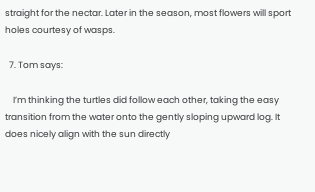straight for the nectar. Later in the season, most flowers will sport holes courtesy of wasps.

  7. Tom says:

    I’m thinking the turtles did follow each other, taking the easy transition from the water onto the gently sloping upward log. It does nicely align with the sun directly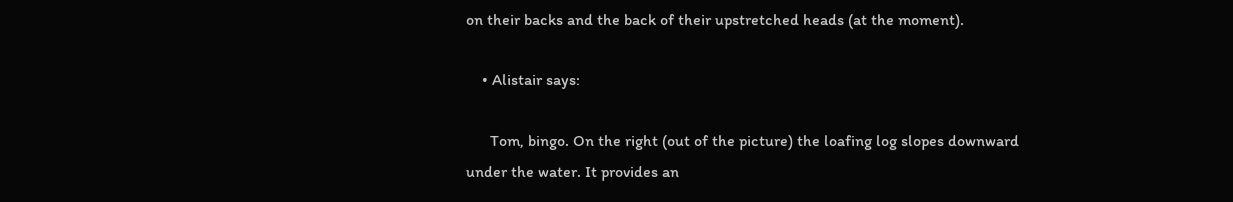on their backs and the back of their upstretched heads (at the moment).

    • Alistair says:

      Tom, bingo. On the right (out of the picture) the loafing log slopes downward under the water. It provides an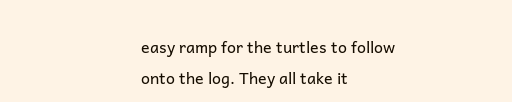easy ramp for the turtles to follow onto the log. They all take it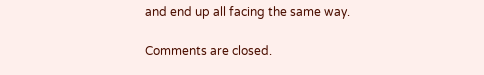and end up all facing the same way.

Comments are closed.